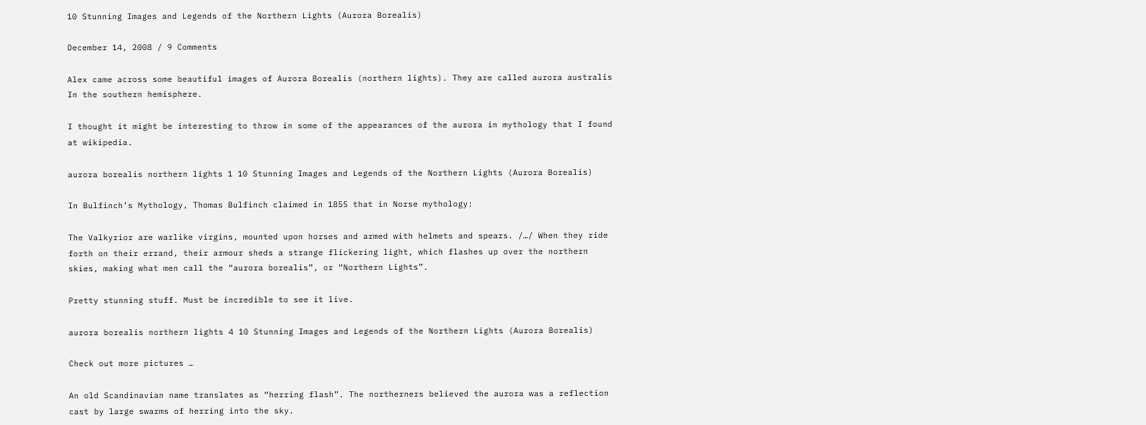10 Stunning Images and Legends of the Northern Lights (Aurora Borealis)

December 14, 2008 / 9 Comments

Alex came across some beautiful images of Aurora Borealis (northern lights). They are called aurora australis In the southern hemisphere.

I thought it might be interesting to throw in some of the appearances of the aurora in mythology that I found at wikipedia.

aurora borealis northern lights 1 10 Stunning Images and Legends of the Northern Lights (Aurora Borealis)

In Bulfinch’s Mythology, Thomas Bulfinch claimed in 1855 that in Norse mythology:

The Valkyrior are warlike virgins, mounted upon horses and armed with helmets and spears. /…/ When they ride forth on their errand, their armour sheds a strange flickering light, which flashes up over the northern skies, making what men call the “aurora borealis”, or “Northern Lights”.

Pretty stunning stuff. Must be incredible to see it live.

aurora borealis northern lights 4 10 Stunning Images and Legends of the Northern Lights (Aurora Borealis)

Check out more pictures …

An old Scandinavian name translates as “herring flash”. The northerners believed the aurora was a reflection cast by large swarms of herring into the sky.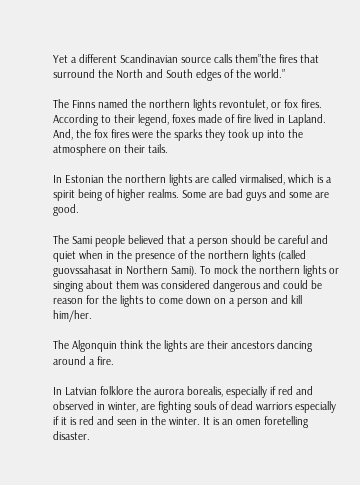Yet a different Scandinavian source calls them”the fires that surround the North and South edges of the world.”

The Finns named the northern lights revontulet, or fox fires. According to their legend, foxes made of fire lived in Lapland. And, the fox fires were the sparks they took up into the atmosphere on their tails.

In Estonian the northern lights are called virmalised, which is a spirit being of higher realms. Some are bad guys and some are good.

The Sami people believed that a person should be careful and quiet when in the presence of the northern lights (called guovssahasat in Northern Sami). To mock the northern lights or singing about them was considered dangerous and could be reason for the lights to come down on a person and kill him/her.

The Algonquin think the lights are their ancestors dancing around a fire.

In Latvian folklore the aurora borealis, especially if red and observed in winter, are fighting souls of dead warriors especially if it is red and seen in the winter. It is an omen foretelling disaster.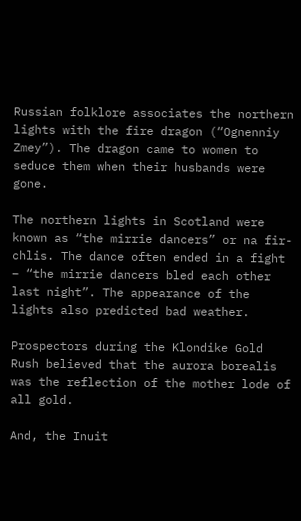Russian folklore associates the northern lights with the fire dragon (“Ognenniy Zmey”). The dragon came to women to seduce them when their husbands were gone.

The northern lights in Scotland were known as “the mirrie dancers” or na fir-chlis. The dance often ended in a fight – “the mirrie dancers bled each other last night”. The appearance of the lights also predicted bad weather.

Prospectors during the Klondike Gold Rush believed that the aurora borealis was the reflection of the mother lode of all gold.

And, the Inuit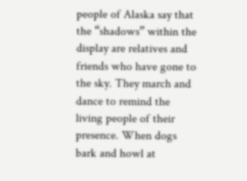people of Alaska say that the “shadows” within the display are relatives and friends who have gone to the sky. They march and dance to remind the living people of their presence. When dogs bark and howl at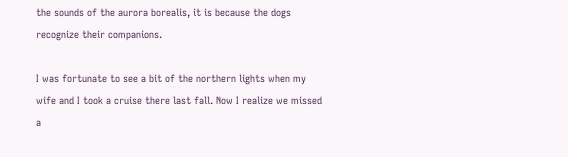the sounds of the aurora borealis, it is because the dogs recognize their companions.

I was fortunate to see a bit of the northern lights when my wife and I took a cruise there last fall. Now I realize we missed a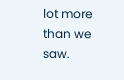lot more than we saw.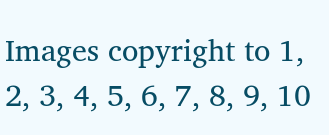Images copyright to 1, 2, 3, 4, 5, 6, 7, 8, 9, 10